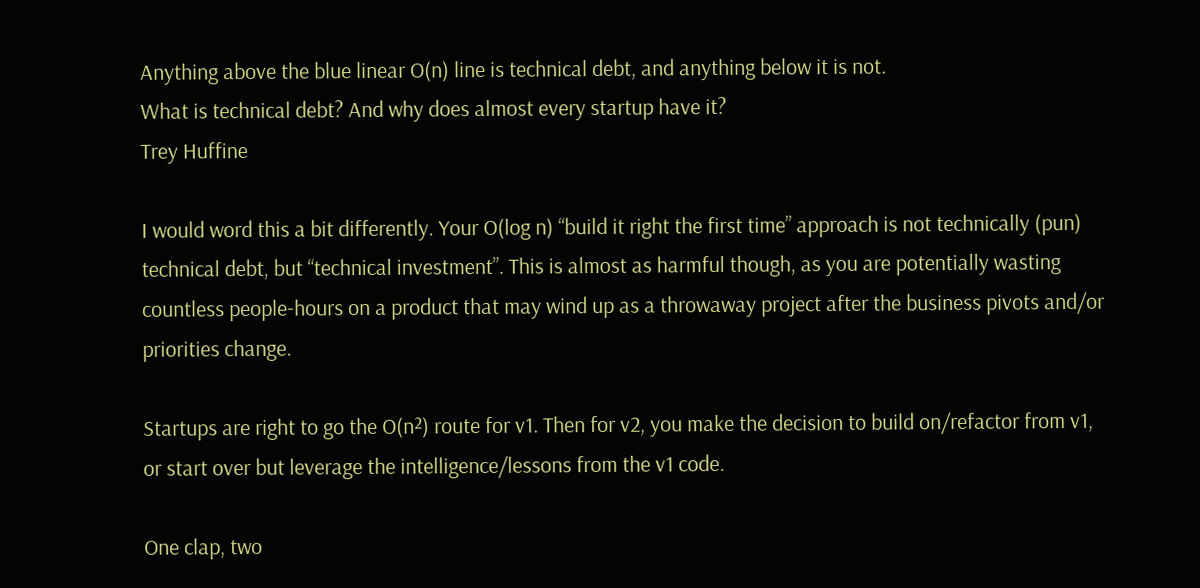Anything above the blue linear O(n) line is technical debt, and anything below it is not.
What is technical debt? And why does almost every startup have it?
Trey Huffine

I would word this a bit differently. Your O(log n) “build it right the first time” approach is not technically (pun) technical debt, but “technical investment”. This is almost as harmful though, as you are potentially wasting countless people-hours on a product that may wind up as a throwaway project after the business pivots and/or priorities change.

Startups are right to go the O(n²) route for v1. Then for v2, you make the decision to build on/refactor from v1, or start over but leverage the intelligence/lessons from the v1 code.

One clap, two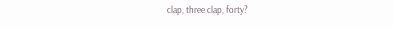clap, three clap, forty?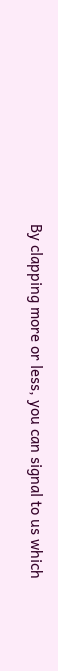By clapping more or less, you can signal to us which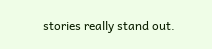stories really stand out.